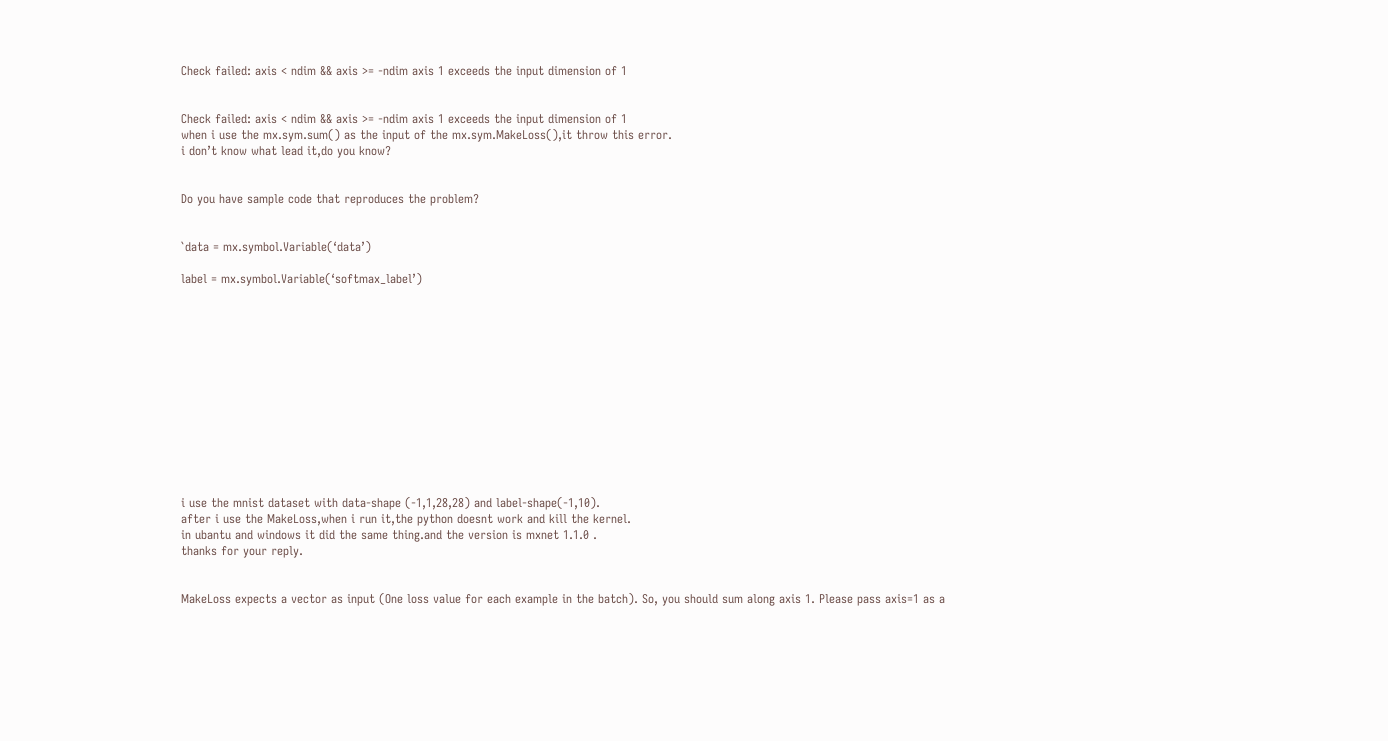Check failed: axis < ndim && axis >= -ndim axis 1 exceeds the input dimension of 1


Check failed: axis < ndim && axis >= -ndim axis 1 exceeds the input dimension of 1
when i use the mx.sym.sum() as the input of the mx.sym.MakeLoss(),it throw this error.
i don’t know what lead it,do you know?


Do you have sample code that reproduces the problem?


`data = mx.symbol.Variable(‘data’)

label = mx.symbol.Variable(‘softmax_label’)













i use the mnist dataset with data-shape (-1,1,28,28) and label-shape(-1,10).
after i use the MakeLoss,when i run it,the python doesnt work and kill the kernel.
in ubantu and windows it did the same thing.and the version is mxnet 1.1.0 .
thanks for your reply.


MakeLoss expects a vector as input (One loss value for each example in the batch). So, you should sum along axis 1. Please pass axis=1 as a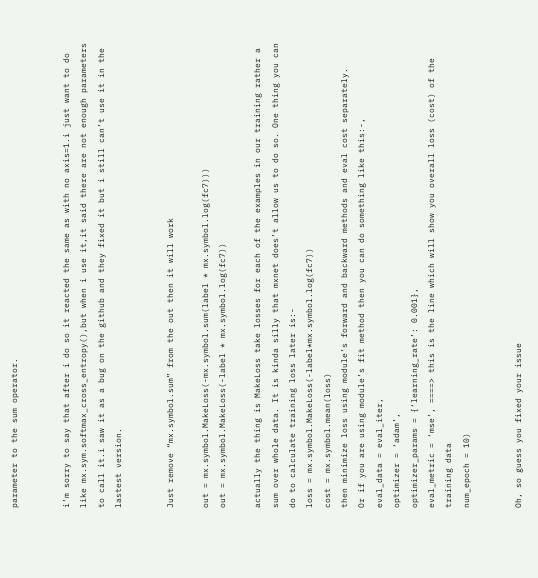parameter to the sum operator.


i’m sorry to say that after i do so it reacted the same as with no axis=1.i just want to do like mx.sym.softmax_cross_entropy(),but when i use it,it said there are not enough parameters to call it.i saw it as a bug on the github and they fixed it but i still can’t use it in the lastest version.


Just remove “mx.symbol.sum” from the out then it will work

out = mx.symbol.MakeLoss(-mx.symbol.sum(label * mx.symbol.log(fc7)))
out = mx.symbol.MakeLoss(-label * mx.symbol.log(fc7))

actually the thing is MakeLoss take losses for each of the examples in our training rather a sum over whole data. It is kinda silly that mxnet does’t allow us to do so. One thing you can do to calculate training loss later is:-
loss = mx.symbol.MakeLoss(-label*mx.symbol.log(fc7))
cost = mx.symbol.mean(loss)
then minimize loss using module’s forward and backward methods and eval cost separately.
Or if you are using module’s fit method then you can do something like this:-,
eval_data = eval_iter,
optimizer = ‘adam’,
optimizer_params = {‘learning_rate’: 0.001},
eval_metric = ‘mse’, ====> this is the line which will show you overall loss (cost) of the training data
num_epoch = 10)


Oh, so guess you fixed your issue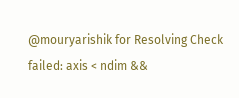@mouryarishik for Resolving Check failed: axis < ndim &&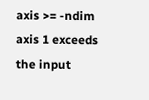axis >= -ndim axis 1 exceeds the input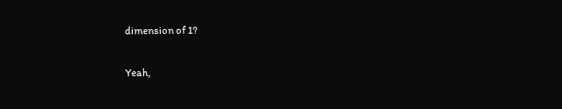dimension of 1?


Yeah,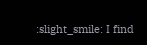:slight_smile: I find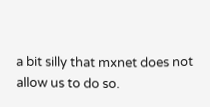a bit silly that mxnet does not allow us to do so.